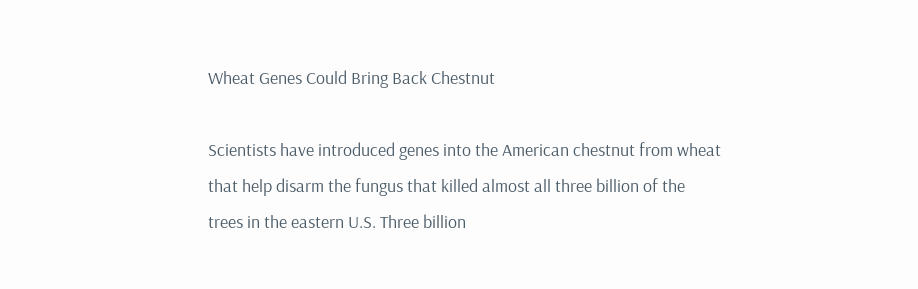Wheat Genes Could Bring Back Chestnut

Scientists have introduced genes into the American chestnut from wheat that help disarm the fungus that killed almost all three billion of the trees in the eastern U.S. Three billion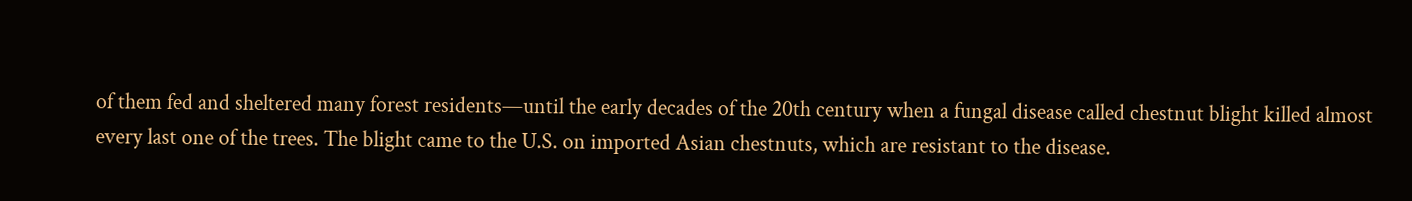of them fed and sheltered many forest residents—until the early decades of the 20th century when a fungal disease called chestnut blight killed almost every last one of the trees. The blight came to the U.S. on imported Asian chestnuts, which are resistant to the disease.